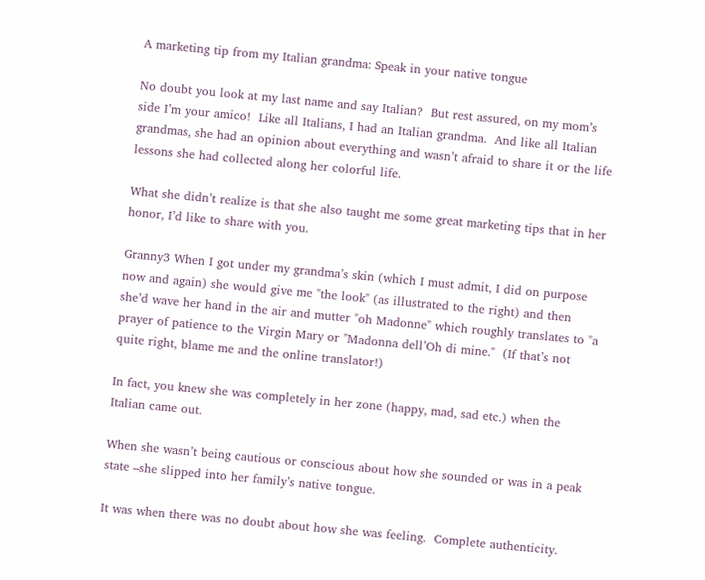A marketing tip from my Italian grandma: Speak in your native tongue

No doubt you look at my last name and say Italian?  But rest assured, on my mom’s side I’m your amico!  Like all Italians, I had an Italian grandma.  And like all Italian grandmas, she had an opinion about everything and wasn’t afraid to share it or the life lessons she had collected along her colorful life.

What she didn’t realize is that she also taught me some great marketing tips that in her honor, I’d like to share with you.

Granny3 When I got under my grandma’s skin (which I must admit, I did on purpose now and again) she would give me "the look" (as illustrated to the right) and then she’d wave her hand in the air and mutter "oh Madonne" which roughly translates to "a prayer of patience to the Virgin Mary or "Madonna dell’Oh di mine."  (If that’s not quite right, blame me and the online translator!)

In fact, you knew she was completely in her zone (happy, mad, sad etc.) when the Italian came out.

When she wasn’t being cautious or conscious about how she sounded or was in a peak state –she slipped into her family’s native tongue.

It was when there was no doubt about how she was feeling.  Complete authenticity.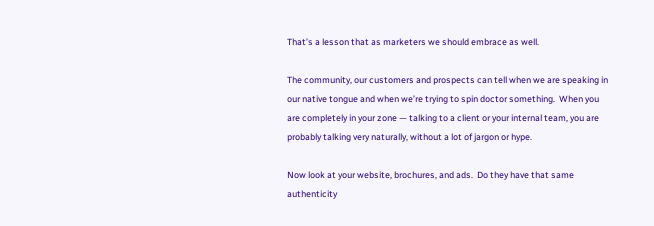That’s a lesson that as marketers we should embrace as well.

The community, our customers and prospects can tell when we are speaking in our native tongue and when we’re trying to spin doctor something.  When you are completely in your zone — talking to a client or your internal team, you are probably talking very naturally, without a lot of jargon or hype.

Now look at your website, brochures, and ads.  Do they have that same authenticity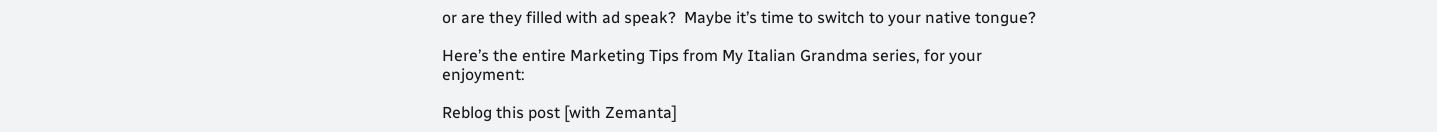or are they filled with ad speak?  Maybe it’s time to switch to your native tongue?

Here’s the entire Marketing Tips from My Italian Grandma series, for your enjoyment:

Reblog this post [with Zemanta]